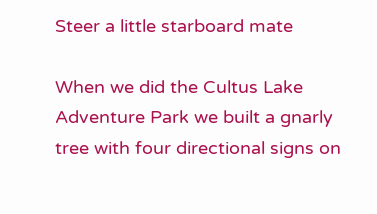Steer a little starboard mate

When we did the Cultus Lake Adventure Park we built a gnarly tree with four directional signs on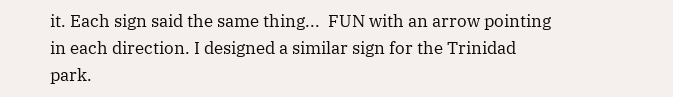it. Each sign said the same thing...  FUN with an arrow pointing in each direction. I designed a similar sign for the Trinidad park.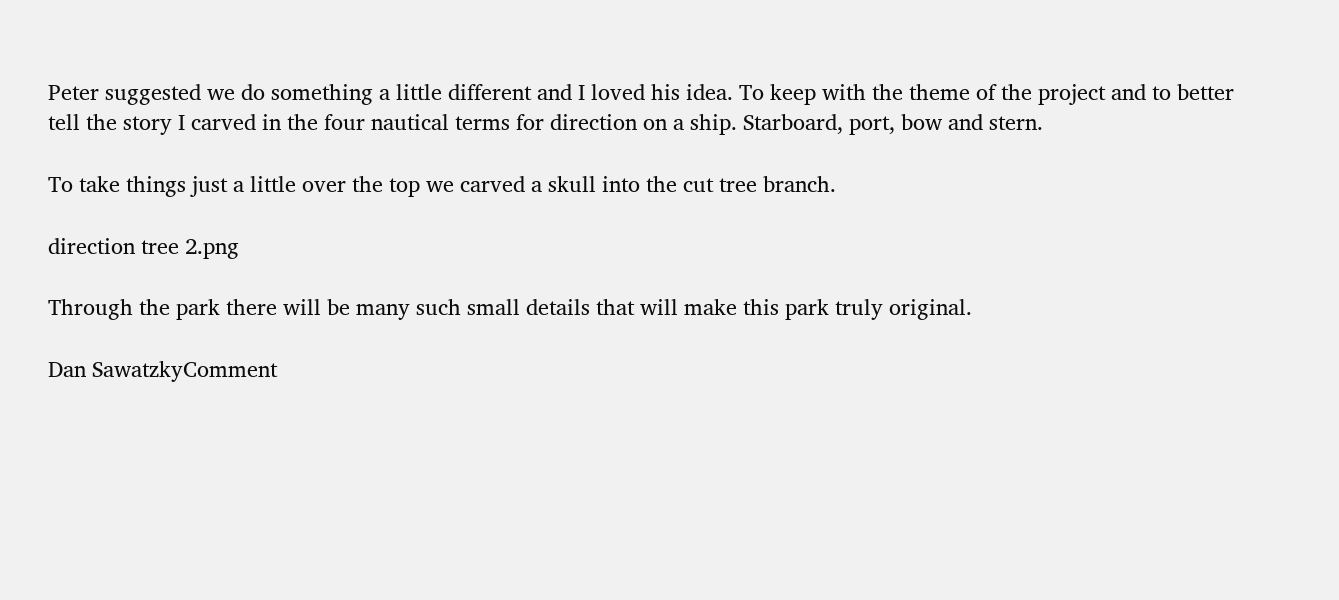Peter suggested we do something a little different and I loved his idea. To keep with the theme of the project and to better tell the story I carved in the four nautical terms for direction on a ship. Starboard, port, bow and stern.

To take things just a little over the top we carved a skull into the cut tree branch.

direction tree 2.png

Through the park there will be many such small details that will make this park truly original.

Dan SawatzkyComment